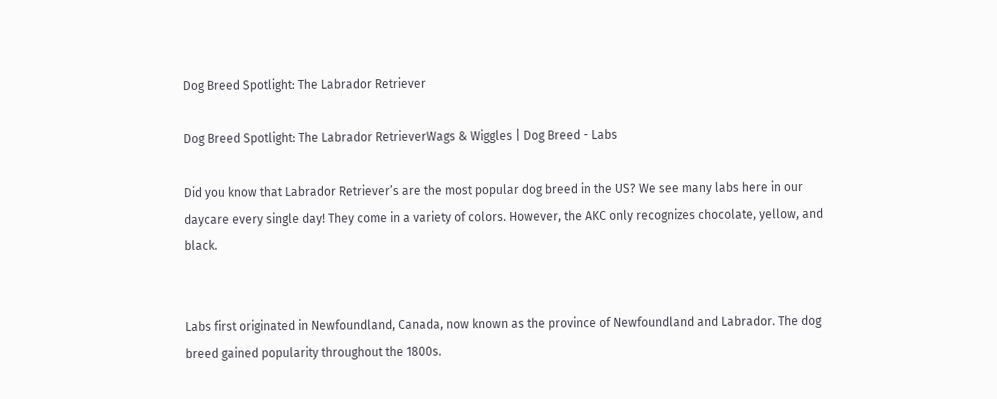Dog Breed Spotlight: The Labrador Retriever

Dog Breed Spotlight: The Labrador RetrieverWags & Wiggles | Dog Breed - Labs

Did you know that Labrador Retriever’s are the most popular dog breed in the US? We see many labs here in our daycare every single day! They come in a variety of colors. However, the AKC only recognizes chocolate, yellow, and black.


Labs first originated in Newfoundland, Canada, now known as the province of Newfoundland and Labrador. The dog breed gained popularity throughout the 1800s.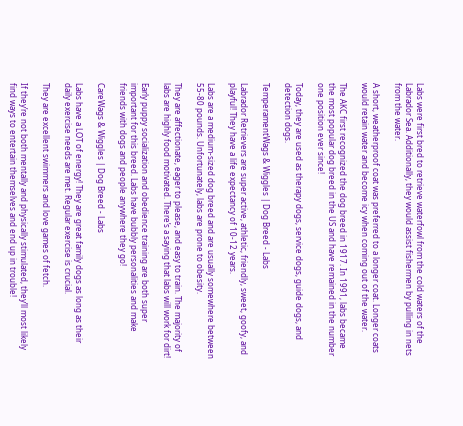Labs were first bred to retrieve waterfowl from the cold waters of the Labrador Sea. Additionally, they would assist fishermen by pulling in nets from the water.

A short, weatherproof coat was preferred to a longer coat. Longer coats would retain water and become icy when coming out of the water.

The AKC first recognized the dog breed in 1917. In 1991, labs became the most popular dog breed in the US and have remained in the number one position ever since!

Today, they are used as therapy dogs, service dogs, guide dogs, and detection dogs.

TemperamentWags & Wiggles | Dog Breed - Labs

Labrador Retrievers are super active, athletic, friendly, sweet, goofy, and playful! They have a life expectancy of 10-12 years.

Labs are a medium-sized dog breed and are usually somewhere between 55-80 pounds. Unfortunately, labs are prone to obesity.

They are affectionate, eager to please, and easy to train. The majority of labs are highly food motivated. There’s a saying that labs will work for dirt!

Early puppy socialization and obedience training are both super important for this breed. Labs have bubbly personalities and make friends with dogs and people anywhere they go!

CareWags & Wiggles | Dog Breed - Labs

Labs have a LOT of energy! They are great family dogs as long as their daily exercise needs are met. Regular exercise is crucial.

They are excellent swimmers and love games of fetch.

If they’re not both mentally and physically stimulated, they’ll most likely find ways to entertain themselves and end up in trouble!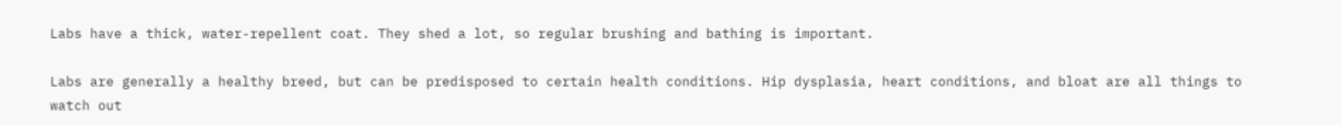Labs have a thick, water-repellent coat. They shed a lot, so regular brushing and bathing is important.

Labs are generally a healthy breed, but can be predisposed to certain health conditions. Hip dysplasia, heart conditions, and bloat are all things to watch out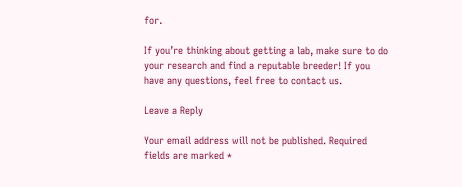for.

If you’re thinking about getting a lab, make sure to do your research and find a reputable breeder! If you have any questions, feel free to contact us.

Leave a Reply

Your email address will not be published. Required fields are marked *